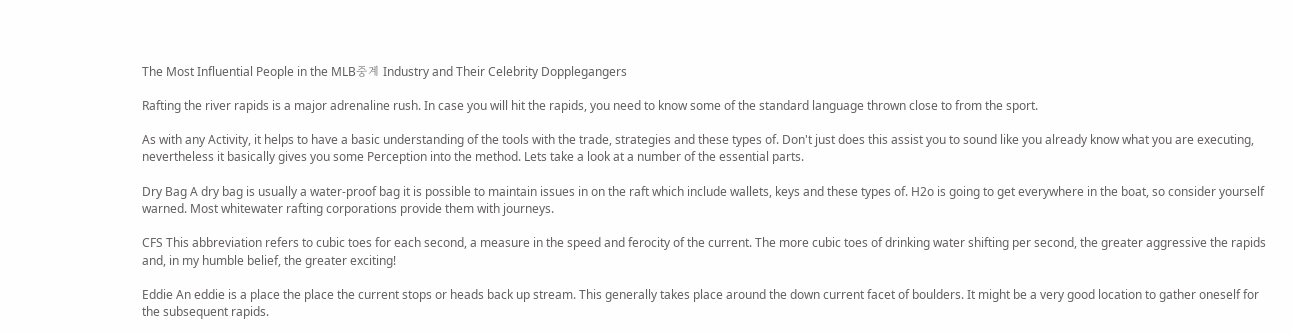The Most Influential People in the MLB중계 Industry and Their Celebrity Dopplegangers

Rafting the river rapids is a major adrenaline rush. In case you will hit the rapids, you need to know some of the standard language thrown close to from the sport.

As with any Activity, it helps to have a basic understanding of the tools with the trade, strategies and these types of. Don't just does this assist you to sound like you already know what you are executing, nevertheless it basically gives you some Perception into the method. Lets take a look at a number of the essential parts.

Dry Bag A dry bag is usually a water-proof bag it is possible to maintain issues in on the raft which include wallets, keys and these types of. H2o is going to get everywhere in the boat, so consider yourself warned. Most whitewater rafting corporations provide them with journeys.

CFS This abbreviation refers to cubic toes for each second, a measure in the speed and ferocity of the current. The more cubic toes of drinking water shifting per second, the greater aggressive the rapids and, in my humble belief, the greater exciting!

Eddie An eddie is a place the place the current stops or heads back up stream. This generally takes place around the down current facet of boulders. It might be a very good location to gather oneself for the subsequent rapids.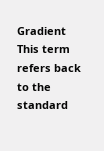Gradient This term refers back to the standard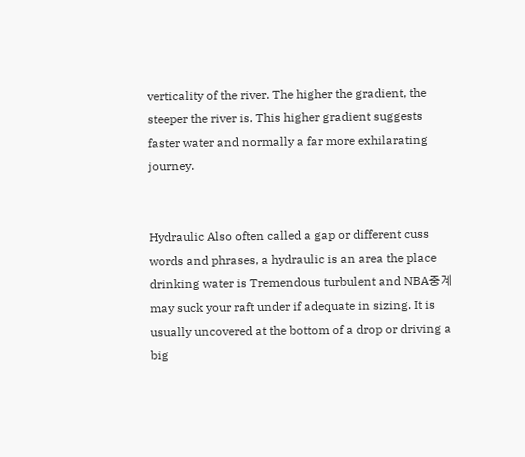verticality of the river. The higher the gradient, the steeper the river is. This higher gradient suggests faster water and normally a far more exhilarating journey.


Hydraulic Also often called a gap or different cuss words and phrases, a hydraulic is an area the place drinking water is Tremendous turbulent and NBA중계 may suck your raft under if adequate in sizing. It is usually uncovered at the bottom of a drop or driving a big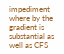impediment where by the gradient is substantial as well as CFS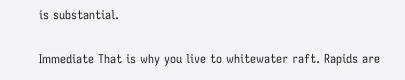is substantial.

Immediate That is why you live to whitewater raft. Rapids are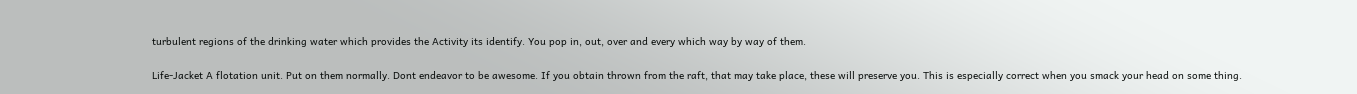turbulent regions of the drinking water which provides the Activity its identify. You pop in, out, over and every which way by way of them.

Life-Jacket A flotation unit. Put on them normally. Dont endeavor to be awesome. If you obtain thrown from the raft, that may take place, these will preserve you. This is especially correct when you smack your head on some thing.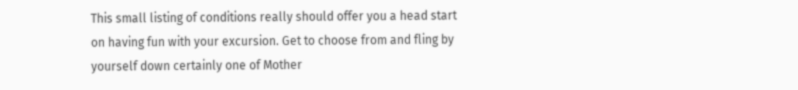This small listing of conditions really should offer you a head start on having fun with your excursion. Get to choose from and fling by yourself down certainly one of Mother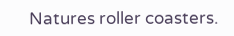Natures roller coasters.